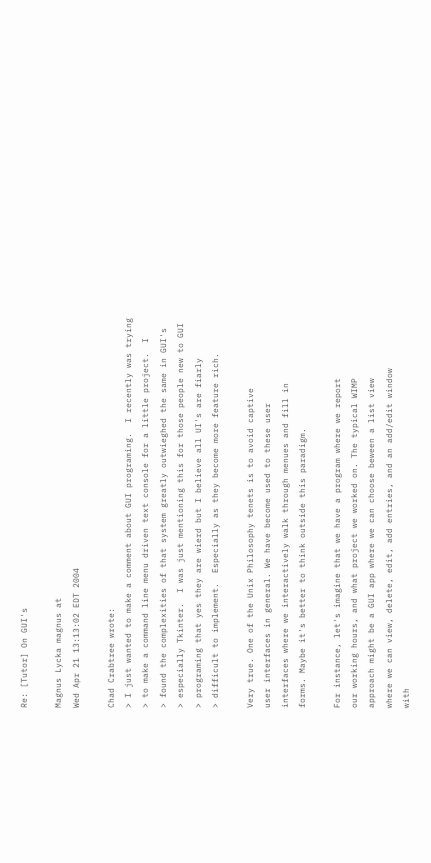Re: [Tutor] On GUI's

Magnus Lycka magnus at
Wed Apr 21 13:13:02 EDT 2004

Chad Crabtree wrote:
> I just wanted to make a comment about GUI programing.  I recently was trying
> to make a command line menu driven text console for a little project.  I
> found the complexities of that system greatly outwieghed the same in GUI's
> especially Tkinter.  I was just mentioning this for those people new to GUI
> programing that yes they are wierd but I believe all UI's are fiarly
> difficult to implement.  Especially as they become more feature rich.

Very true. One of the Unix Philosophy tenets is to avoid captive
user interfaces in general. We have become used to these user
interfaces where we interactively walk through menues and fill in
forms. Maybe it's better to think outside this paradigm.

For instance, let's imagine that we have a program where we report
our working hours, and what project we worked on. The typical WIMP
approach might be a GUI app where we can choose beween a list view
where we can view, delete, edit, add entries, and an add/edit window
with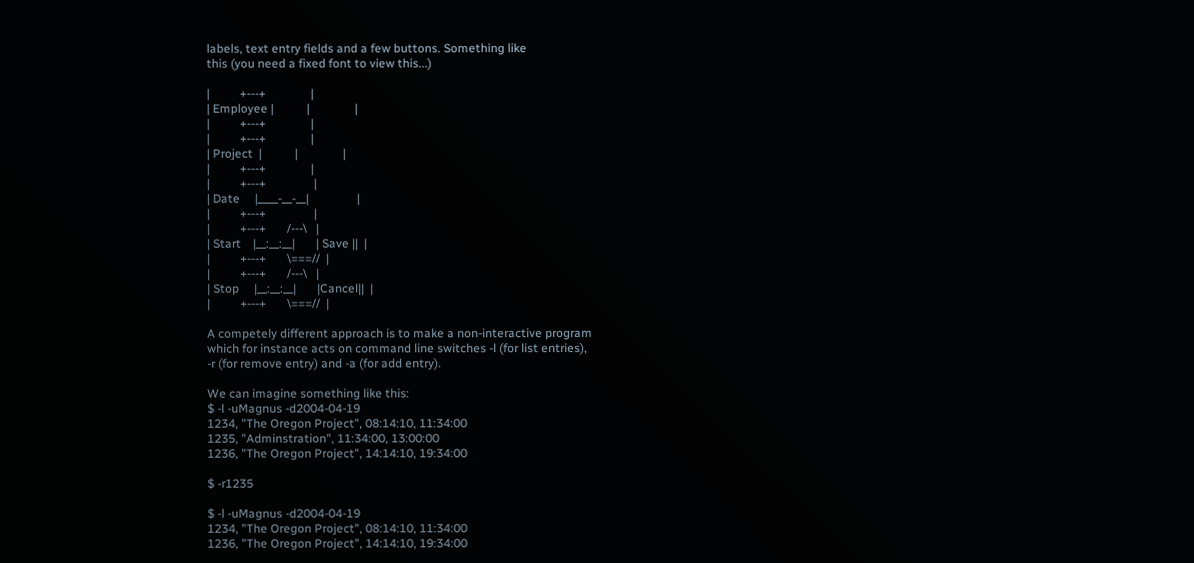labels, text entry fields and a few buttons. Something like
this (you need a fixed font to view this...)

|          +---+               |
| Employee |           |               |
|          +---+               |
|          +---+               |
| Project  |           |               |
|          +---+               |
|          +---+                |
| Date     |____-__-__|                |
|          +---+                |
|          +---+       /---\   |
| Start    |__:__:__|       | Save ||  |
|          +---+       \===//  |
|          +---+       /---\   |
| Stop     |__:__:__|       |Cancel||  |
|          +---+       \===//  |

A competely different approach is to make a non-interactive program
which for instance acts on command line switches -l (for list entries),
-r (for remove entry) and -a (for add entry).

We can imagine something like this:
$ -l -uMagnus -d2004-04-19
1234, "The Oregon Project", 08:14:10, 11:34:00
1235, "Adminstration", 11:34:00, 13:00:00
1236, "The Oregon Project", 14:14:10, 19:34:00

$ -r1235

$ -l -uMagnus -d2004-04-19
1234, "The Oregon Project", 08:14:10, 11:34:00
1236, "The Oregon Project", 14:14:10, 19:34:00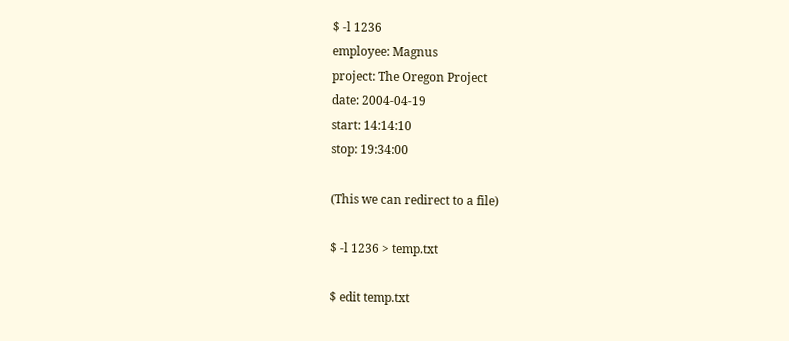$ -l 1236
employee: Magnus
project: The Oregon Project
date: 2004-04-19
start: 14:14:10
stop: 19:34:00

(This we can redirect to a file)

$ -l 1236 > temp.txt

$ edit temp.txt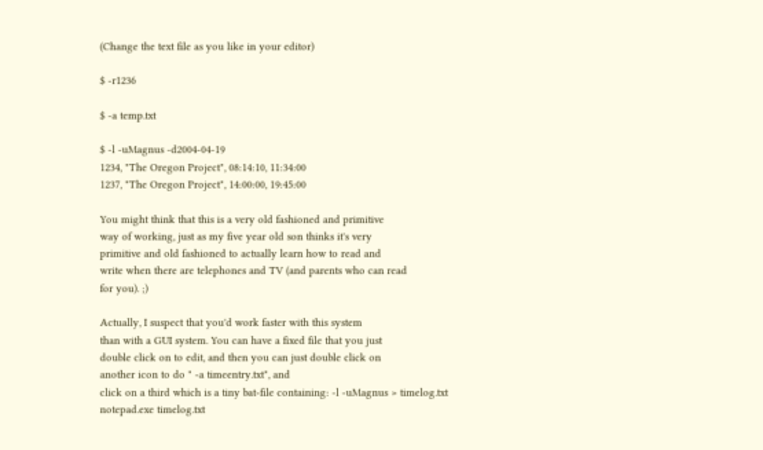(Change the text file as you like in your editor)

$ -r1236

$ -a temp.txt

$ -l -uMagnus -d2004-04-19
1234, "The Oregon Project", 08:14:10, 11:34:00
1237, "The Oregon Project", 14:00:00, 19:45:00

You might think that this is a very old fashioned and primitive
way of working, just as my five year old son thinks it's very
primitive and old fashioned to actually learn how to read and
write when there are telephones and TV (and parents who can read
for you). ;)

Actually, I suspect that you'd work faster with this system
than with a GUI system. You can have a fixed file that you just
double click on to edit, and then you can just double click on
another icon to do " -a timeentry.txt", and
click on a third which is a tiny bat-file containing: -l -uMagnus > timelog.txt
notepad.exe timelog.txt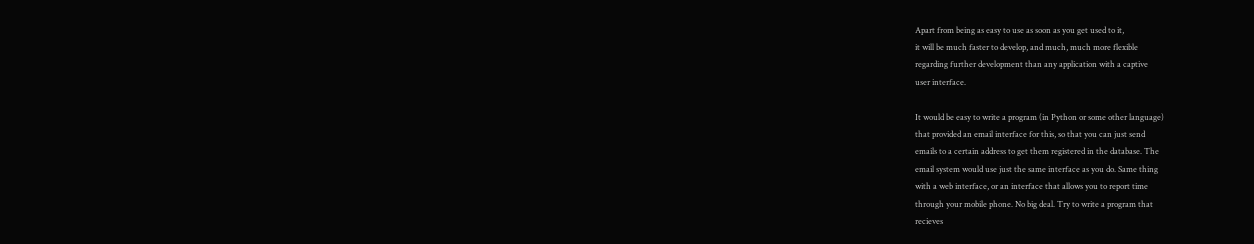Apart from being as easy to use as soon as you get used to it,
it will be much faster to develop, and much, much more flexible
regarding further development than any application with a captive
user interface.

It would be easy to write a program (in Python or some other language)
that provided an email interface for this, so that you can just send
emails to a certain address to get them registered in the database. The
email system would use just the same interface as you do. Same thing
with a web interface, or an interface that allows you to report time
through your mobile phone. No big deal. Try to write a program that
recieves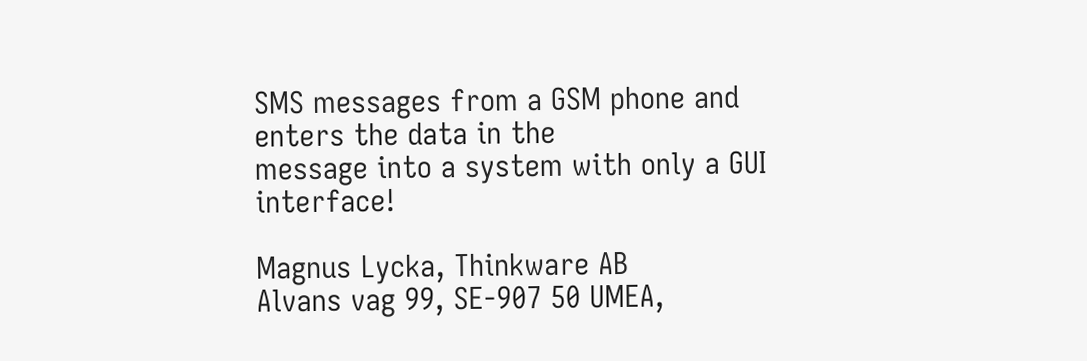SMS messages from a GSM phone and enters the data in the
message into a system with only a GUI interface!

Magnus Lycka, Thinkware AB
Alvans vag 99, SE-907 50 UMEA,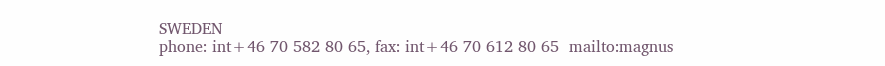SWEDEN
phone: int+46 70 582 80 65, fax: int+46 70 612 80 65  mailto:magnus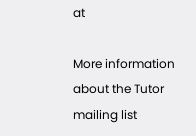at

More information about the Tutor mailing list